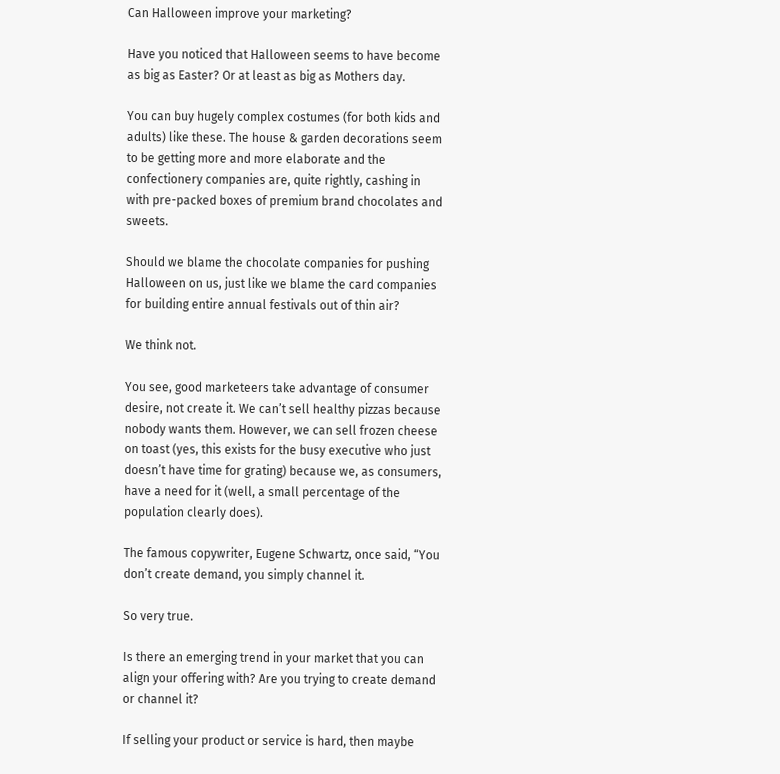Can Halloween improve your marketing?

Have you noticed that Halloween seems to have become as big as Easter? Or at least as big as Mothers day.

You can buy hugely complex costumes (for both kids and adults) like these. The house & garden decorations seem to be getting more and more elaborate and the confectionery companies are, quite rightly, cashing in with pre-packed boxes of premium brand chocolates and sweets.

Should we blame the chocolate companies for pushing Halloween on us, just like we blame the card companies for building entire annual festivals out of thin air?

We think not.

You see, good marketeers take advantage of consumer desire, not create it. We can’t sell healthy pizzas because nobody wants them. However, we can sell frozen cheese on toast (yes, this exists for the busy executive who just doesn’t have time for grating) because we, as consumers, have a need for it (well, a small percentage of the population clearly does).

The famous copywriter, Eugene Schwartz, once said, “You don’t create demand, you simply channel it.

So very true.

Is there an emerging trend in your market that you can align your offering with? Are you trying to create demand or channel it?

If selling your product or service is hard, then maybe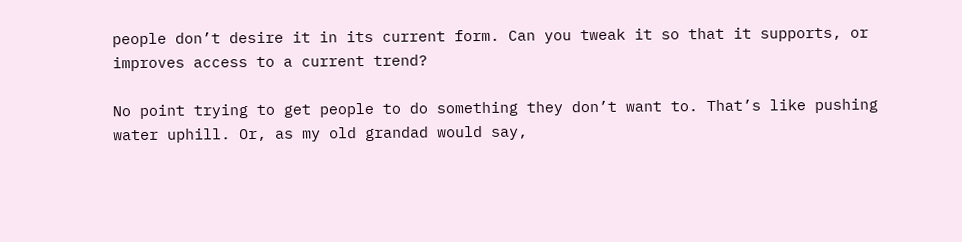people don’t desire it in its current form. Can you tweak it so that it supports, or improves access to a current trend?

No point trying to get people to do something they don’t want to. That’s like pushing water uphill. Or, as my old grandad would say,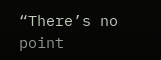“There’s no point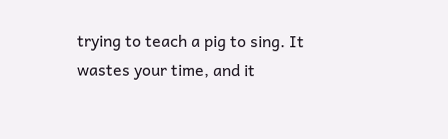trying to teach a pig to sing. It wastes your time, and it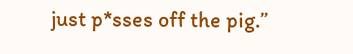just p*sses off the pig.”